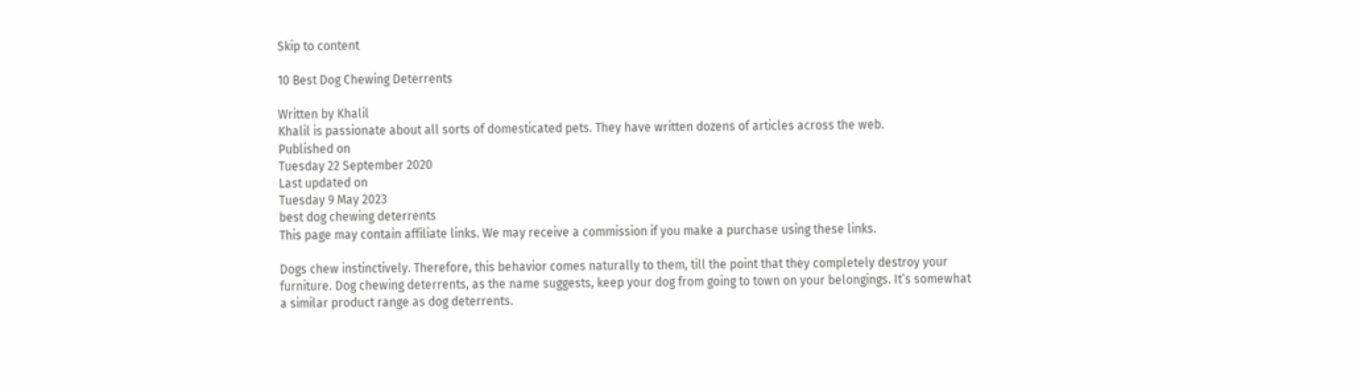Skip to content

10 Best Dog Chewing Deterrents

Written by Khalil
Khalil is passionate about all sorts of domesticated pets. They have written dozens of articles across the web.
Published on
Tuesday 22 September 2020
Last updated on
Tuesday 9 May 2023
best dog chewing deterrents
This page may contain affiliate links. We may receive a commission if you make a purchase using these links.

Dogs chew instinctively. Therefore, this behavior comes naturally to them, till the point that they completely destroy your furniture. Dog chewing deterrents, as the name suggests, keep your dog from going to town on your belongings. It’s somewhat a similar product range as dog deterrents.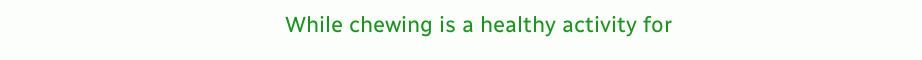While chewing is a healthy activity for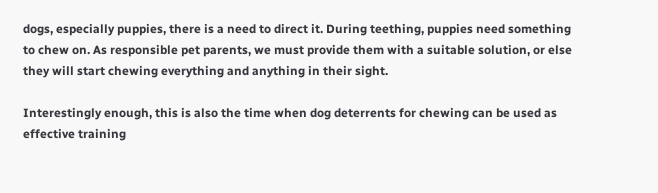dogs, especially puppies, there is a need to direct it. During teething, puppies need something to chew on. As responsible pet parents, we must provide them with a suitable solution, or else they will start chewing everything and anything in their sight.

Interestingly enough, this is also the time when dog deterrents for chewing can be used as effective training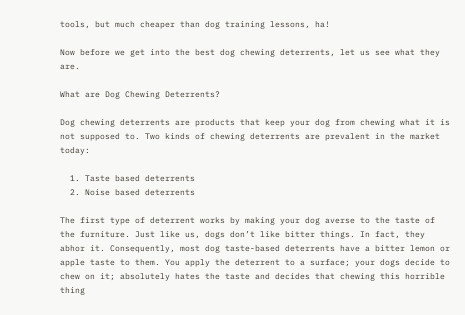tools, but much cheaper than dog training lessons, ha!

Now before we get into the best dog chewing deterrents, let us see what they are.

What are Dog Chewing Deterrents?

Dog chewing deterrents are products that keep your dog from chewing what it is not supposed to. Two kinds of chewing deterrents are prevalent in the market today:

  1. Taste based deterrents
  2. Noise based deterrents

The first type of deterrent works by making your dog averse to the taste of the furniture. Just like us, dogs don’t like bitter things. In fact, they abhor it. Consequently, most dog taste-based deterrents have a bitter lemon or apple taste to them. You apply the deterrent to a surface; your dogs decide to chew on it; absolutely hates the taste and decides that chewing this horrible thing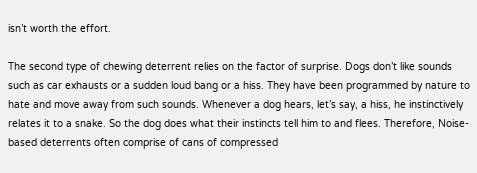isn’t worth the effort.

The second type of chewing deterrent relies on the factor of surprise. Dogs don’t like sounds such as car exhausts or a sudden loud bang or a hiss. They have been programmed by nature to hate and move away from such sounds. Whenever a dog hears, let’s say, a hiss, he instinctively relates it to a snake. So the dog does what their instincts tell him to and flees. Therefore, Noise-based deterrents often comprise of cans of compressed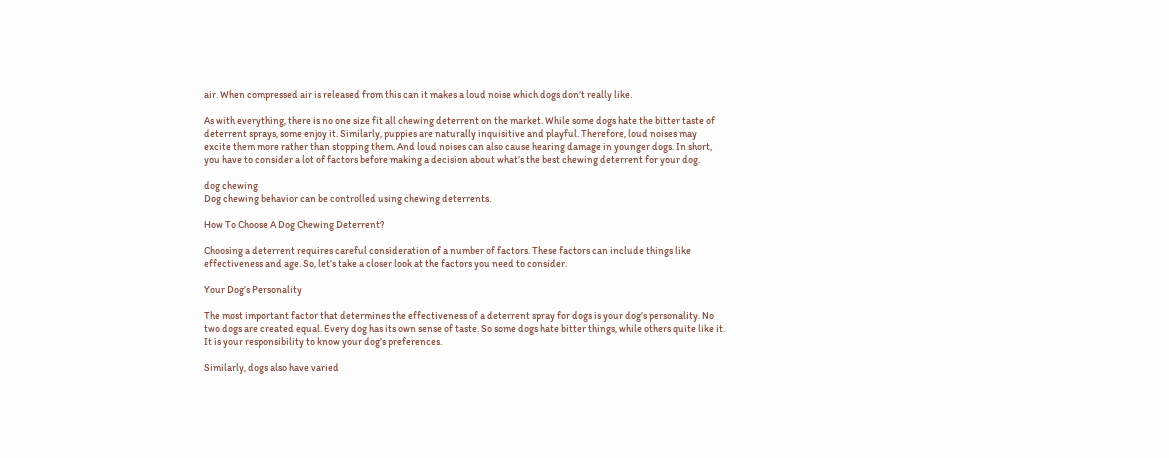air. When compressed air is released from this can it makes a loud noise which dogs don’t really like.

As with everything, there is no one size fit all chewing deterrent on the market. While some dogs hate the bitter taste of deterrent sprays, some enjoy it. Similarly, puppies are naturally inquisitive and playful. Therefore, loud noises may excite them more rather than stopping them. And loud noises can also cause hearing damage in younger dogs. In short, you have to consider a lot of factors before making a decision about what’s the best chewing deterrent for your dog.

dog chewing
Dog chewing behavior can be controlled using chewing deterrents.

How To Choose A Dog Chewing Deterrent?

Choosing a deterrent requires careful consideration of a number of factors. These factors can include things like effectiveness and age. So, let’s take a closer look at the factors you need to consider.

Your Dog’s Personality

The most important factor that determines the effectiveness of a deterrent spray for dogs is your dog’s personality. No two dogs are created equal. Every dog has its own sense of taste. So some dogs hate bitter things, while others quite like it. It is your responsibility to know your dog’s preferences.

Similarly, dogs also have varied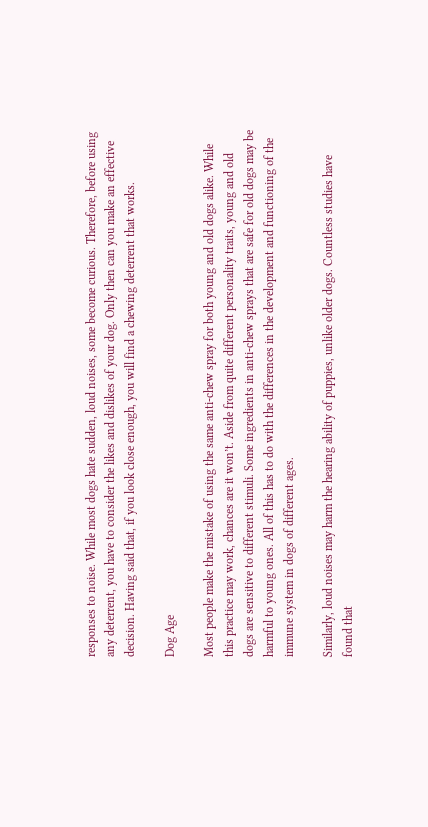responses to noise. While most dogs hate sudden, loud noises, some become curious. Therefore, before using any deterrent, you have to consider the likes and dislikes of your dog. Only then can you make an effective decision. Having said that, if you look close enough, you will find a chewing deterrent that works.

Dog Age

Most people make the mistake of using the same anti-chew spray for both young and old dogs alike. While this practice may work, chances are it won’t. Aside from quite different personality traits, young and old dogs are sensitive to different stimuli. Some ingredients in anti-chew sprays that are safe for old dogs may be harmful to young ones. All of this has to do with the differences in the development and functioning of the immune system in dogs of different ages.

Similarly, loud noises may harm the hearing ability of puppies, unlike older dogs. Countless studies have found that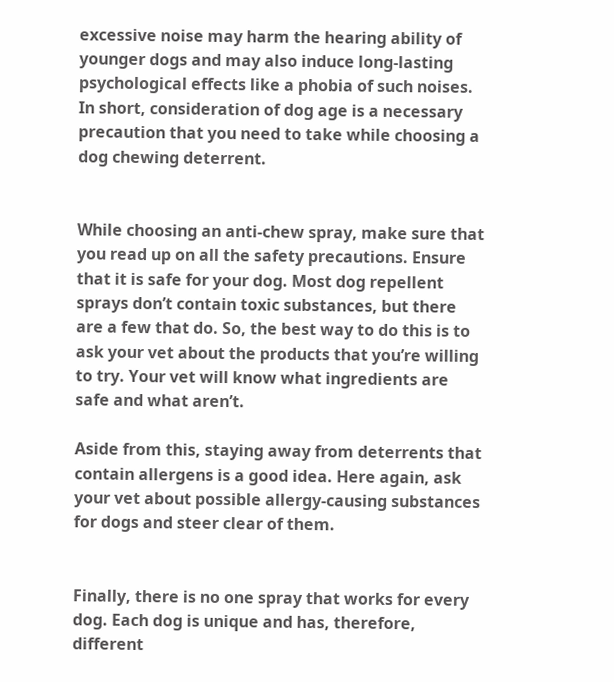excessive noise may harm the hearing ability of younger dogs and may also induce long-lasting psychological effects like a phobia of such noises. In short, consideration of dog age is a necessary precaution that you need to take while choosing a dog chewing deterrent.


While choosing an anti-chew spray, make sure that you read up on all the safety precautions. Ensure that it is safe for your dog. Most dog repellent sprays don’t contain toxic substances, but there are a few that do. So, the best way to do this is to ask your vet about the products that you’re willing to try. Your vet will know what ingredients are safe and what aren’t.

Aside from this, staying away from deterrents that contain allergens is a good idea. Here again, ask your vet about possible allergy-causing substances for dogs and steer clear of them.


Finally, there is no one spray that works for every dog. Each dog is unique and has, therefore, different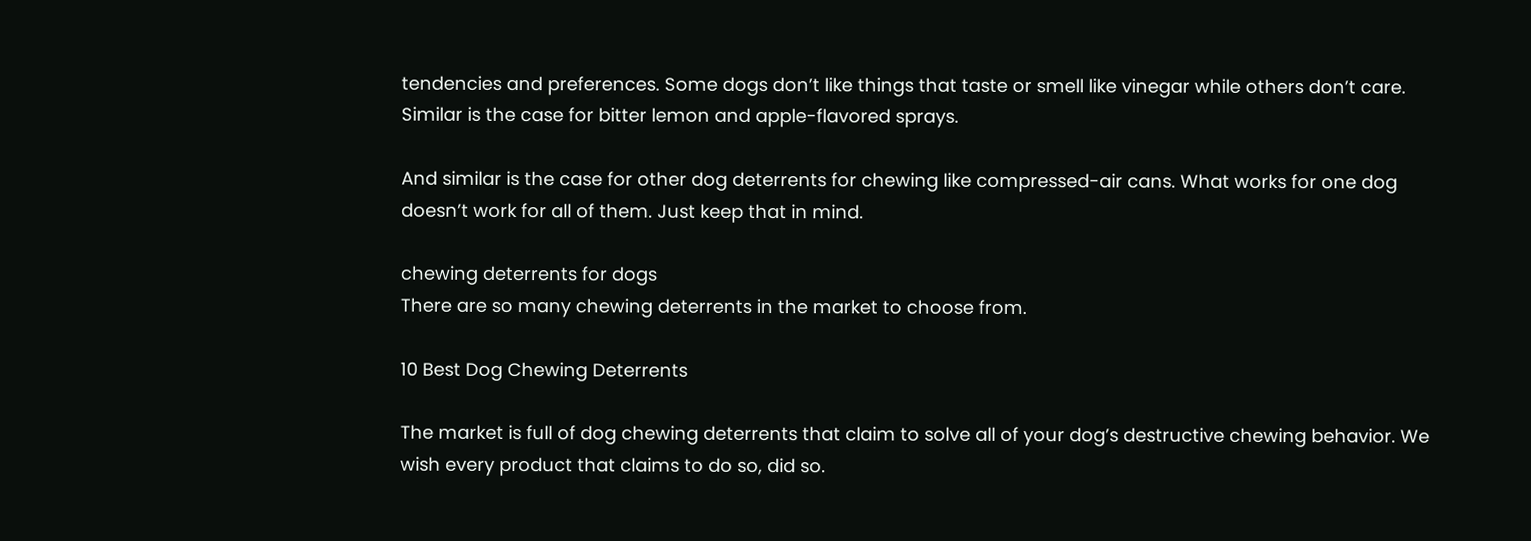tendencies and preferences. Some dogs don’t like things that taste or smell like vinegar while others don’t care. Similar is the case for bitter lemon and apple-flavored sprays.

And similar is the case for other dog deterrents for chewing like compressed-air cans. What works for one dog doesn’t work for all of them. Just keep that in mind.

chewing deterrents for dogs
There are so many chewing deterrents in the market to choose from.

10 Best Dog Chewing Deterrents

The market is full of dog chewing deterrents that claim to solve all of your dog’s destructive chewing behavior. We wish every product that claims to do so, did so.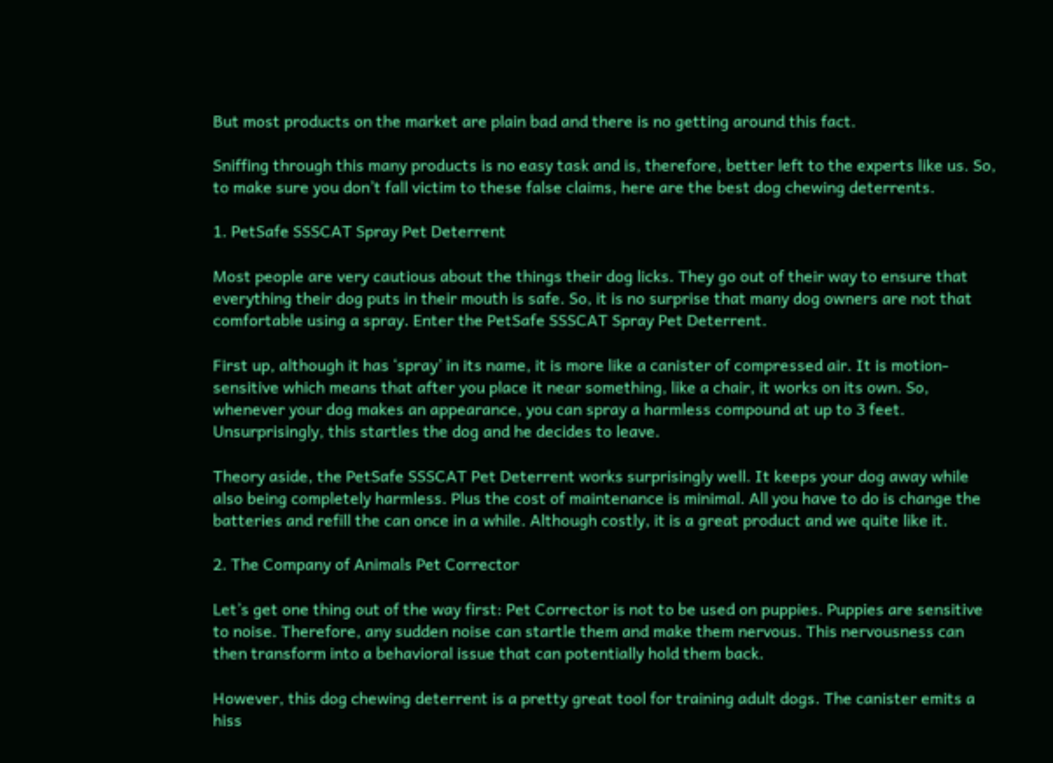But most products on the market are plain bad and there is no getting around this fact.

Sniffing through this many products is no easy task and is, therefore, better left to the experts like us. So, to make sure you don’t fall victim to these false claims, here are the best dog chewing deterrents.

1. PetSafe SSSCAT Spray Pet Deterrent

Most people are very cautious about the things their dog licks. They go out of their way to ensure that everything their dog puts in their mouth is safe. So, it is no surprise that many dog owners are not that comfortable using a spray. Enter the PetSafe SSSCAT Spray Pet Deterrent.

First up, although it has ‘spray’ in its name, it is more like a canister of compressed air. It is motion-sensitive which means that after you place it near something, like a chair, it works on its own. So, whenever your dog makes an appearance, you can spray a harmless compound at up to 3 feet. Unsurprisingly, this startles the dog and he decides to leave.

Theory aside, the PetSafe SSSCAT Pet Deterrent works surprisingly well. It keeps your dog away while also being completely harmless. Plus the cost of maintenance is minimal. All you have to do is change the batteries and refill the can once in a while. Although costly, it is a great product and we quite like it.

2. The Company of Animals Pet Corrector

Let’s get one thing out of the way first: Pet Corrector is not to be used on puppies. Puppies are sensitive to noise. Therefore, any sudden noise can startle them and make them nervous. This nervousness can then transform into a behavioral issue that can potentially hold them back.

However, this dog chewing deterrent is a pretty great tool for training adult dogs. The canister emits a hiss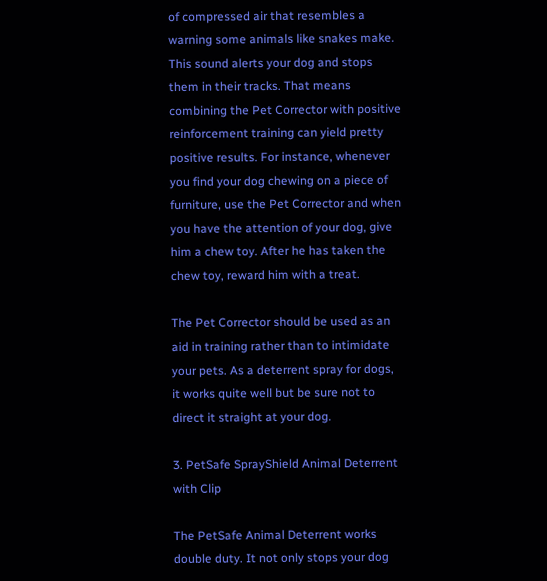of compressed air that resembles a warning some animals like snakes make. This sound alerts your dog and stops them in their tracks. That means combining the Pet Corrector with positive reinforcement training can yield pretty positive results. For instance, whenever you find your dog chewing on a piece of furniture, use the Pet Corrector and when you have the attention of your dog, give him a chew toy. After he has taken the chew toy, reward him with a treat.

The Pet Corrector should be used as an aid in training rather than to intimidate your pets. As a deterrent spray for dogs, it works quite well but be sure not to direct it straight at your dog.

3. PetSafe SprayShield Animal Deterrent with Clip

The PetSafe Animal Deterrent works double duty. It not only stops your dog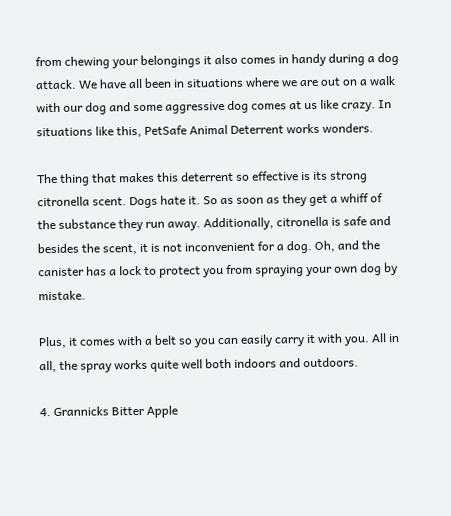from chewing your belongings it also comes in handy during a dog attack. We have all been in situations where we are out on a walk with our dog and some aggressive dog comes at us like crazy. In situations like this, PetSafe Animal Deterrent works wonders.

The thing that makes this deterrent so effective is its strong citronella scent. Dogs hate it. So as soon as they get a whiff of the substance they run away. Additionally, citronella is safe and besides the scent, it is not inconvenient for a dog. Oh, and the canister has a lock to protect you from spraying your own dog by mistake.

Plus, it comes with a belt so you can easily carry it with you. All in all, the spray works quite well both indoors and outdoors.

4. Grannicks Bitter Apple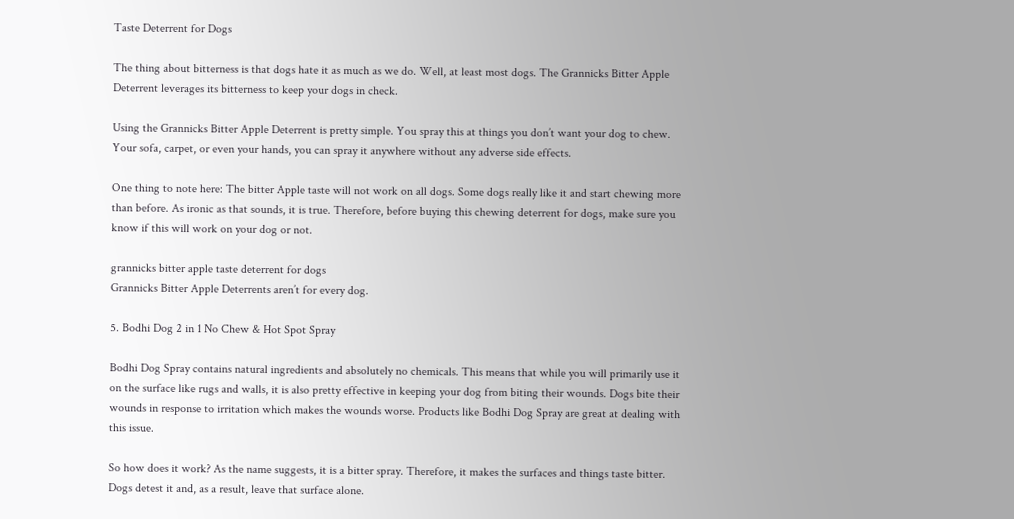Taste Deterrent for Dogs

The thing about bitterness is that dogs hate it as much as we do. Well, at least most dogs. The Grannicks Bitter Apple Deterrent leverages its bitterness to keep your dogs in check.

Using the Grannicks Bitter Apple Deterrent is pretty simple. You spray this at things you don’t want your dog to chew. Your sofa, carpet, or even your hands, you can spray it anywhere without any adverse side effects.

One thing to note here: The bitter Apple taste will not work on all dogs. Some dogs really like it and start chewing more than before. As ironic as that sounds, it is true. Therefore, before buying this chewing deterrent for dogs, make sure you know if this will work on your dog or not.

grannicks bitter apple taste deterrent for dogs
Grannicks Bitter Apple Deterrents aren’t for every dog.

5. Bodhi Dog 2 in 1 No Chew & Hot Spot Spray

Bodhi Dog Spray contains natural ingredients and absolutely no chemicals. This means that while you will primarily use it on the surface like rugs and walls, it is also pretty effective in keeping your dog from biting their wounds. Dogs bite their wounds in response to irritation which makes the wounds worse. Products like Bodhi Dog Spray are great at dealing with this issue.

So how does it work? As the name suggests, it is a bitter spray. Therefore, it makes the surfaces and things taste bitter. Dogs detest it and, as a result, leave that surface alone.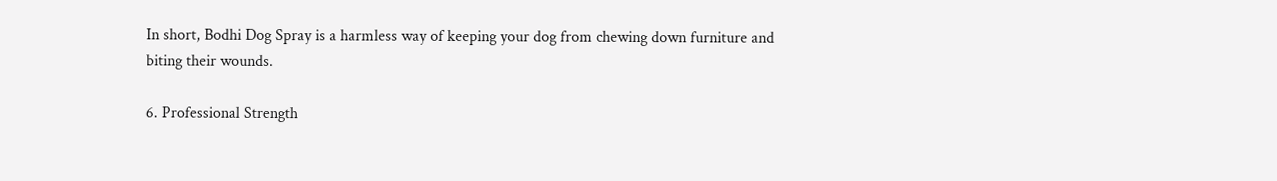In short, Bodhi Dog Spray is a harmless way of keeping your dog from chewing down furniture and biting their wounds.

6. Professional Strength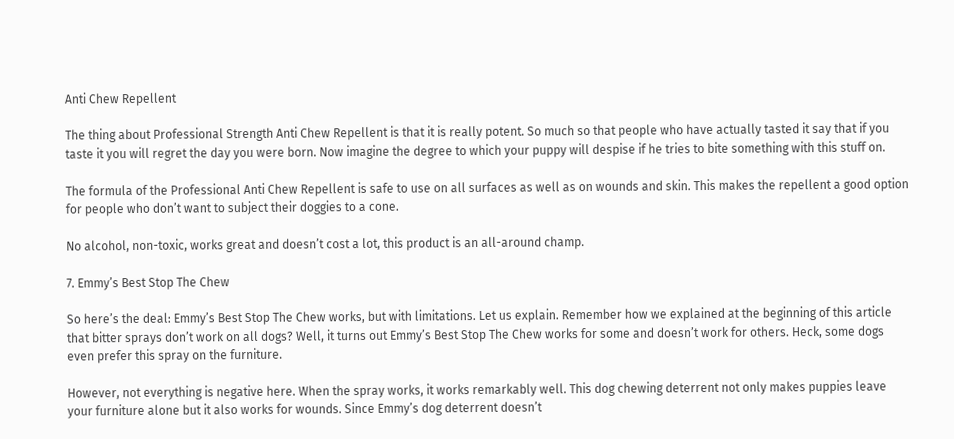Anti Chew Repellent

The thing about Professional Strength Anti Chew Repellent is that it is really potent. So much so that people who have actually tasted it say that if you taste it you will regret the day you were born. Now imagine the degree to which your puppy will despise if he tries to bite something with this stuff on.

The formula of the Professional Anti Chew Repellent is safe to use on all surfaces as well as on wounds and skin. This makes the repellent a good option for people who don’t want to subject their doggies to a cone.

No alcohol, non-toxic, works great and doesn’t cost a lot, this product is an all-around champ.

7. Emmy’s Best Stop The Chew

So here’s the deal: Emmy’s Best Stop The Chew works, but with limitations. Let us explain. Remember how we explained at the beginning of this article that bitter sprays don’t work on all dogs? Well, it turns out Emmy’s Best Stop The Chew works for some and doesn’t work for others. Heck, some dogs even prefer this spray on the furniture.

However, not everything is negative here. When the spray works, it works remarkably well. This dog chewing deterrent not only makes puppies leave your furniture alone but it also works for wounds. Since Emmy’s dog deterrent doesn’t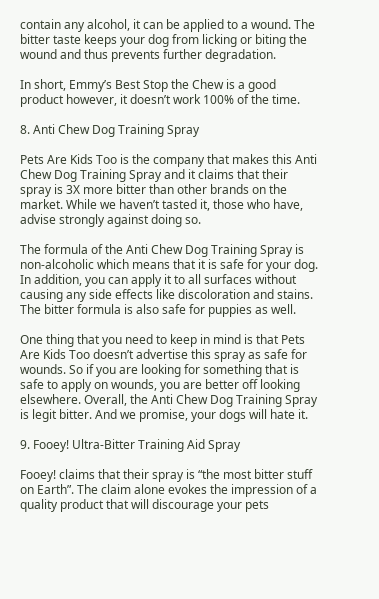contain any alcohol, it can be applied to a wound. The bitter taste keeps your dog from licking or biting the wound and thus prevents further degradation.

In short, Emmy’s Best Stop the Chew is a good product however, it doesn’t work 100% of the time.

8. Anti Chew Dog Training Spray

Pets Are Kids Too is the company that makes this Anti Chew Dog Training Spray and it claims that their spray is 3X more bitter than other brands on the market. While we haven’t tasted it, those who have, advise strongly against doing so.

The formula of the Anti Chew Dog Training Spray is non-alcoholic which means that it is safe for your dog. In addition, you can apply it to all surfaces without causing any side effects like discoloration and stains. The bitter formula is also safe for puppies as well.

One thing that you need to keep in mind is that Pets Are Kids Too doesn’t advertise this spray as safe for wounds. So if you are looking for something that is safe to apply on wounds, you are better off looking elsewhere. Overall, the Anti Chew Dog Training Spray is legit bitter. And we promise, your dogs will hate it.

9. Fooey! Ultra-Bitter Training Aid Spray

Fooey! claims that their spray is “the most bitter stuff on Earth”. The claim alone evokes the impression of a quality product that will discourage your pets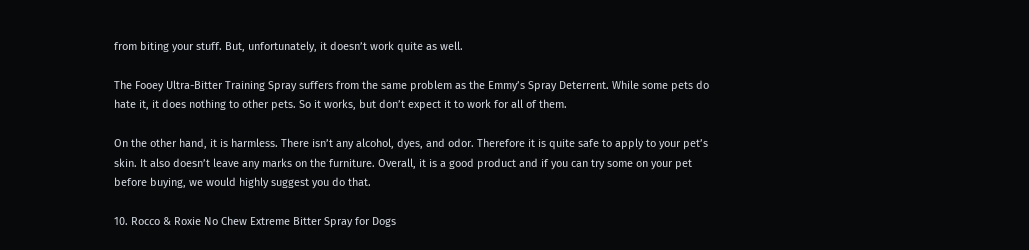from biting your stuff. But, unfortunately, it doesn’t work quite as well.

The Fooey Ultra-Bitter Training Spray suffers from the same problem as the Emmy’s Spray Deterrent. While some pets do hate it, it does nothing to other pets. So it works, but don’t expect it to work for all of them.

On the other hand, it is harmless. There isn’t any alcohol, dyes, and odor. Therefore it is quite safe to apply to your pet’s skin. It also doesn’t leave any marks on the furniture. Overall, it is a good product and if you can try some on your pet before buying, we would highly suggest you do that.

10. Rocco & Roxie No Chew Extreme Bitter Spray for Dogs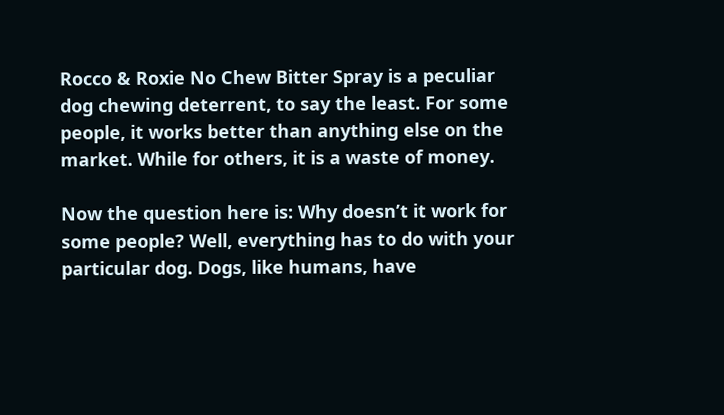Rocco & Roxie No Chew Bitter Spray is a peculiar dog chewing deterrent, to say the least. For some people, it works better than anything else on the market. While for others, it is a waste of money.

Now the question here is: Why doesn’t it work for some people? Well, everything has to do with your particular dog. Dogs, like humans, have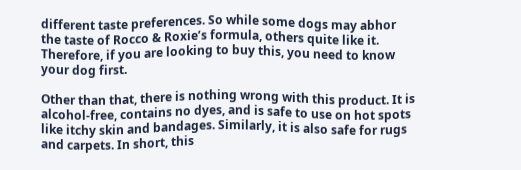different taste preferences. So while some dogs may abhor the taste of Rocco & Roxie’s formula, others quite like it. Therefore, if you are looking to buy this, you need to know your dog first.

Other than that, there is nothing wrong with this product. It is alcohol-free, contains no dyes, and is safe to use on hot spots like itchy skin and bandages. Similarly, it is also safe for rugs and carpets. In short, this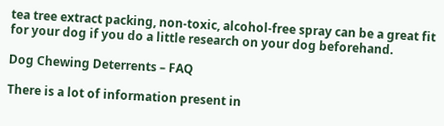tea tree extract packing, non-toxic, alcohol-free spray can be a great fit for your dog if you do a little research on your dog beforehand.

Dog Chewing Deterrents – FAQ

There is a lot of information present in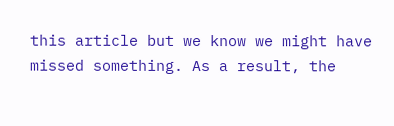this article but we know we might have missed something. As a result, the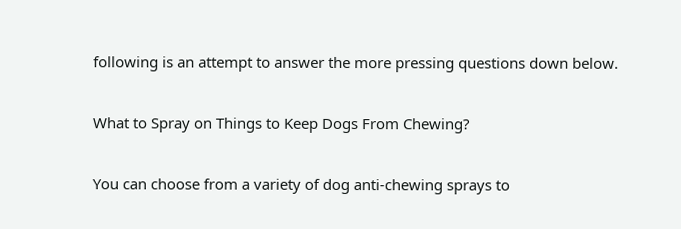following is an attempt to answer the more pressing questions down below.

What to Spray on Things to Keep Dogs From Chewing?

You can choose from a variety of dog anti-chewing sprays to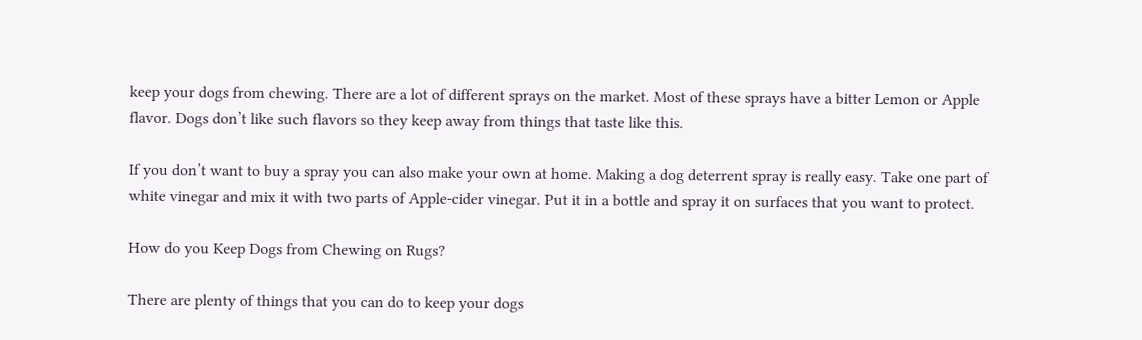keep your dogs from chewing. There are a lot of different sprays on the market. Most of these sprays have a bitter Lemon or Apple flavor. Dogs don’t like such flavors so they keep away from things that taste like this.

If you don’t want to buy a spray you can also make your own at home. Making a dog deterrent spray is really easy. Take one part of white vinegar and mix it with two parts of Apple-cider vinegar. Put it in a bottle and spray it on surfaces that you want to protect.

How do you Keep Dogs from Chewing on Rugs?

There are plenty of things that you can do to keep your dogs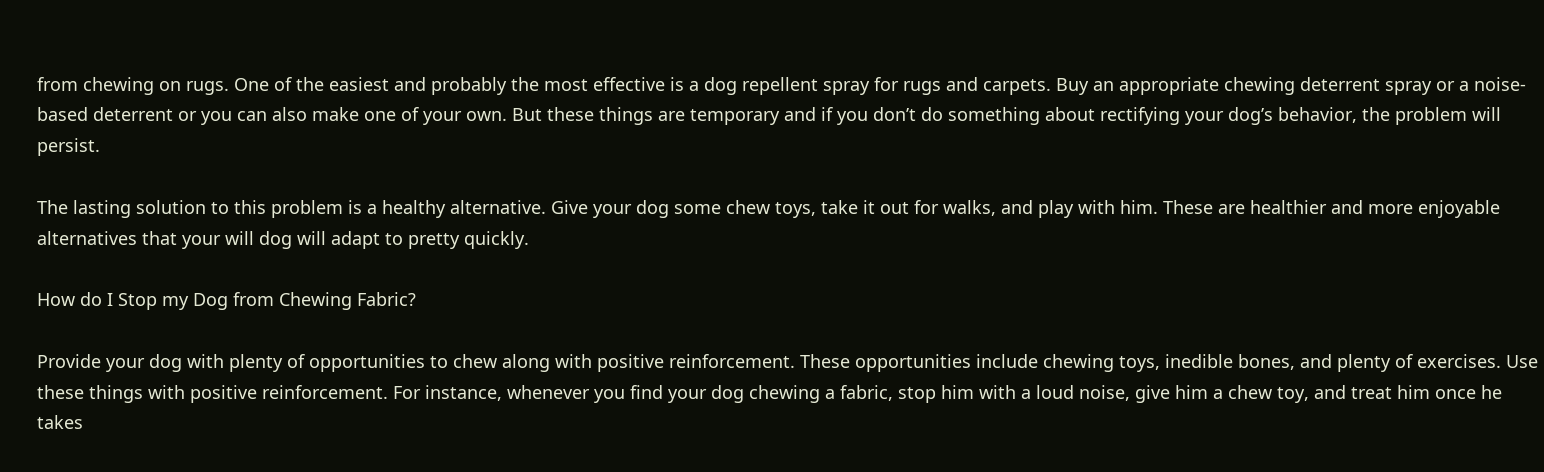from chewing on rugs. One of the easiest and probably the most effective is a dog repellent spray for rugs and carpets. Buy an appropriate chewing deterrent spray or a noise-based deterrent or you can also make one of your own. But these things are temporary and if you don’t do something about rectifying your dog’s behavior, the problem will persist.

The lasting solution to this problem is a healthy alternative. Give your dog some chew toys, take it out for walks, and play with him. These are healthier and more enjoyable alternatives that your will dog will adapt to pretty quickly.

How do I Stop my Dog from Chewing Fabric?

Provide your dog with plenty of opportunities to chew along with positive reinforcement. These opportunities include chewing toys, inedible bones, and plenty of exercises. Use these things with positive reinforcement. For instance, whenever you find your dog chewing a fabric, stop him with a loud noise, give him a chew toy, and treat him once he takes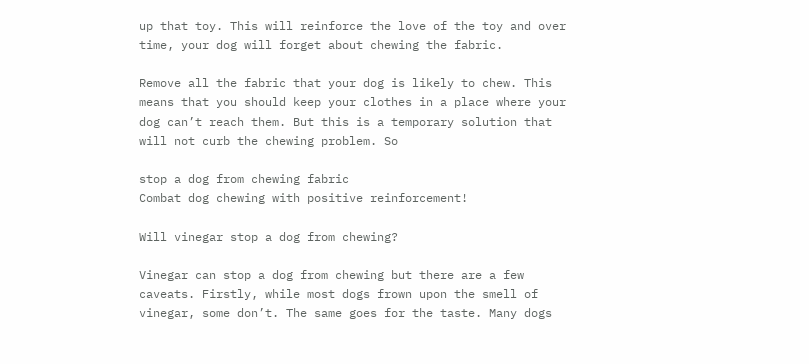up that toy. This will reinforce the love of the toy and over time, your dog will forget about chewing the fabric.

Remove all the fabric that your dog is likely to chew. This means that you should keep your clothes in a place where your dog can’t reach them. But this is a temporary solution that will not curb the chewing problem. So

stop a dog from chewing fabric
Combat dog chewing with positive reinforcement!

Will vinegar stop a dog from chewing?

Vinegar can stop a dog from chewing but there are a few caveats. Firstly, while most dogs frown upon the smell of vinegar, some don’t. The same goes for the taste. Many dogs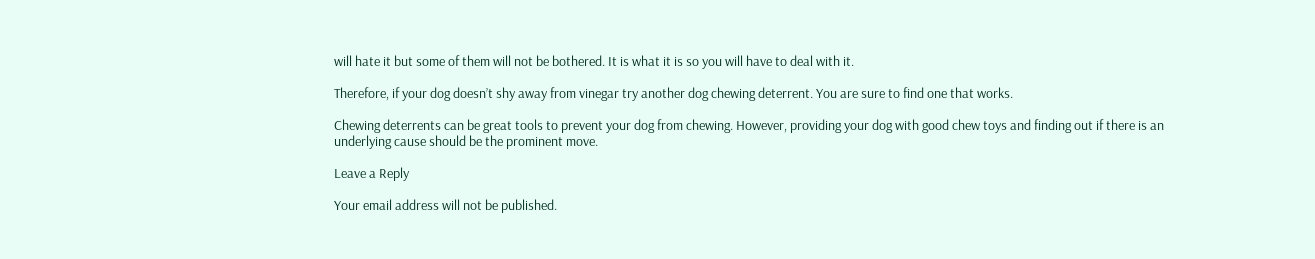will hate it but some of them will not be bothered. It is what it is so you will have to deal with it.

Therefore, if your dog doesn’t shy away from vinegar try another dog chewing deterrent. You are sure to find one that works.

Chewing deterrents can be great tools to prevent your dog from chewing. However, providing your dog with good chew toys and finding out if there is an underlying cause should be the prominent move.

Leave a Reply

Your email address will not be published.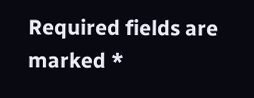Required fields are marked *